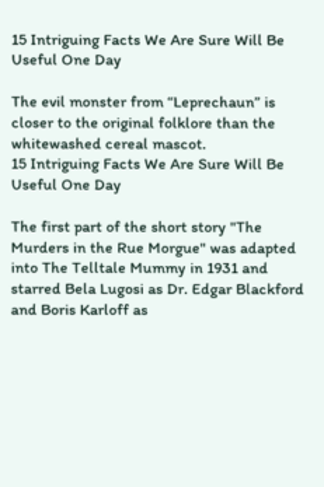15 Intriguing Facts We Are Sure Will Be Useful One Day

The evil monster from “Leprechaun” is closer to the original folklore than the whitewashed cereal mascot.
15 Intriguing Facts We Are Sure Will Be Useful One Day

The first part of the short story "The Murders in the Rue Morgue" was adapted into The Telltale Mummy in 1931 and starred Bela Lugosi as Dr. Edgar Blackford and Boris Karloff as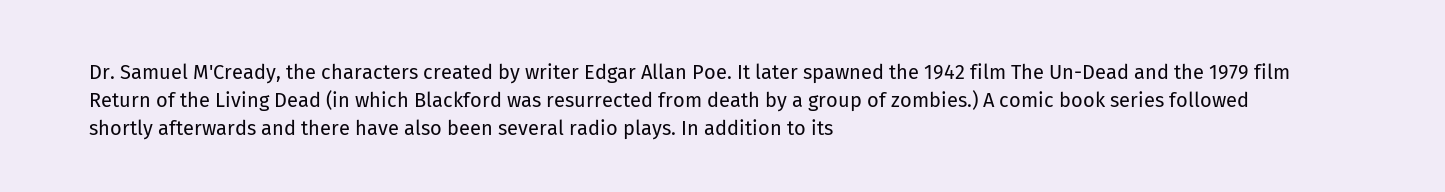Dr. Samuel M'Cready, the characters created by writer Edgar Allan Poe. It later spawned the 1942 film The Un-Dead and the 1979 film Return of the Living Dead (in which Blackford was resurrected from death by a group of zombies.) A comic book series followed shortly afterwards and there have also been several radio plays. In addition to its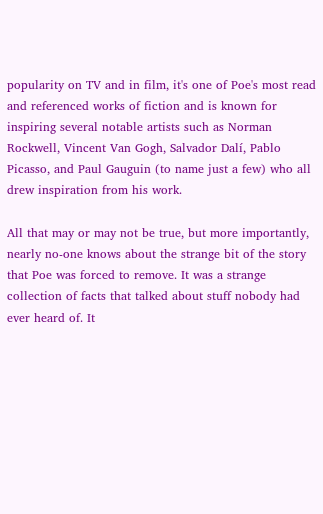popularity on TV and in film, it's one of Poe's most read and referenced works of fiction and is known for inspiring several notable artists such as Norman Rockwell, Vincent Van Gogh, Salvador Dalí, Pablo Picasso, and Paul Gauguin (to name just a few) who all drew inspiration from his work.

All that may or may not be true, but more importantly, nearly no-one knows about the strange bit of the story that Poe was forced to remove. It was a strange collection of facts that talked about stuff nobody had ever heard of. It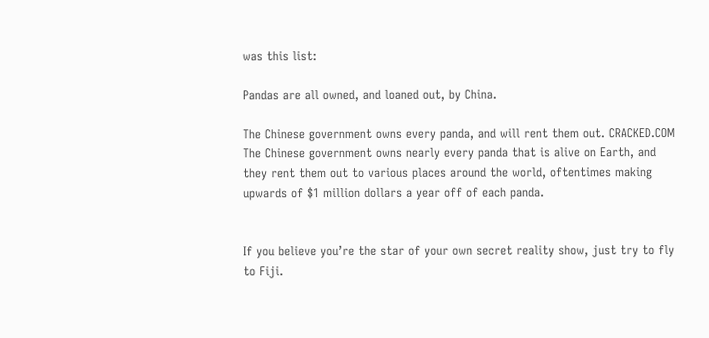was this list:

Pandas are all owned, and loaned out, by China.

The Chinese government owns every panda, and will rent them out. CRACKED.COM The Chinese government owns nearly every panda that is alive on Earth, and they rent them out to various places around the world, oftentimes making upwards of $1 million dollars a year off of each panda.


If you believe you’re the star of your own secret reality show, just try to fly to Fiji.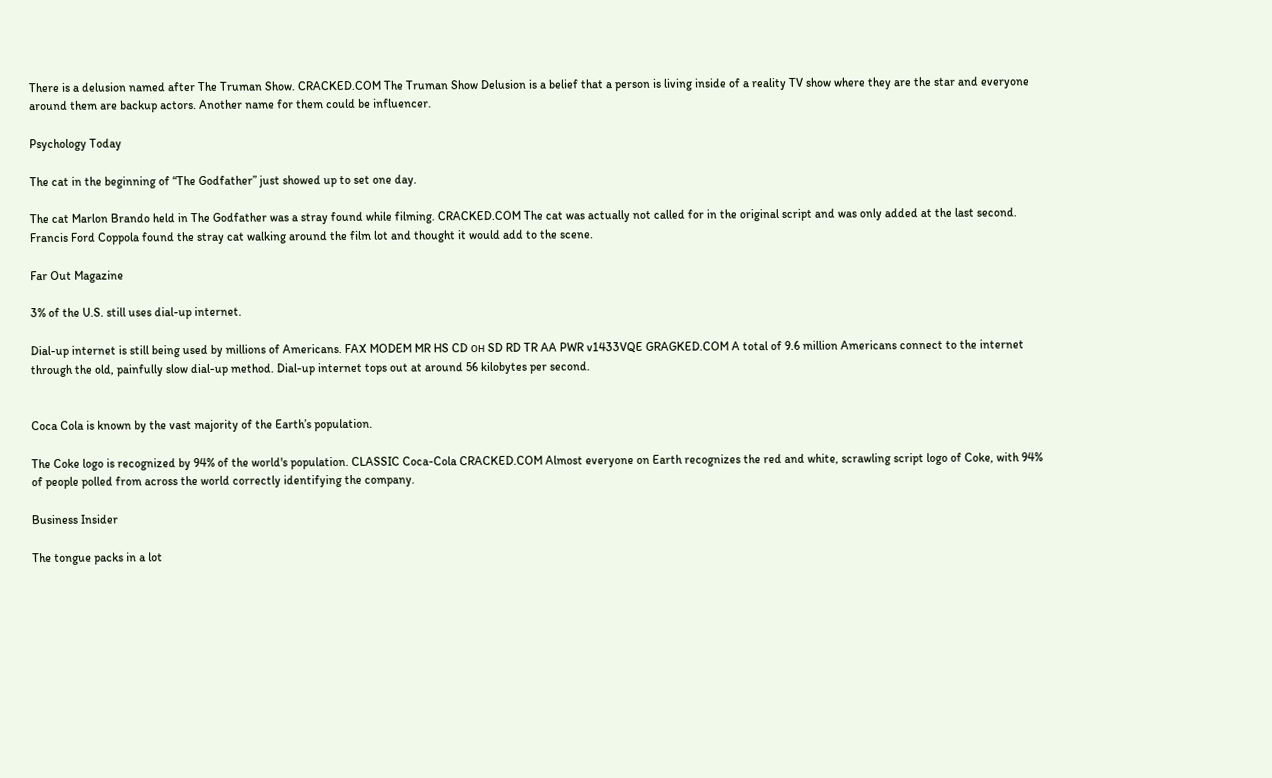There is a delusion named after The Truman Show. CRACKED.COM The Truman Show Delusion is a belief that a person is living inside of a reality TV show where they are the star and everyone around them are backup actors. Another name for them could be influencer.

Psychology Today

The cat in the beginning of “The Godfather” just showed up to set one day.

The cat Marlon Brando held in The Godfather was a stray found while filming. CRACKED.COM The cat was actually not called for in the original script and was only added at the last second. Francis Ford Coppola found the stray cat walking around the film lot and thought it would add to the scene.

Far Out Magazine

3% of the U.S. still uses dial-up internet.

Dial-up internet is still being used by millions of Americans. FAX MODEM MR HS CD он SD RD TR AA PWR v1433VQE GRAGKED.COM A total of 9.6 million Americans connect to the internet through the old, painfully slow dial-up method. Dial-up internet tops out at around 56 kilobytes per second.


Coca Cola is known by the vast majority of the Earth’s population.

The Coke logo is recognized by 94% of the world's population. CLASSIC Coca-Cola CRACKED.COM Almost everyone on Earth recognizes the red and white, scrawling script logo of Coke, with 94% of people polled from across the world correctly identifying the company.

Business Insider

The tongue packs in a lot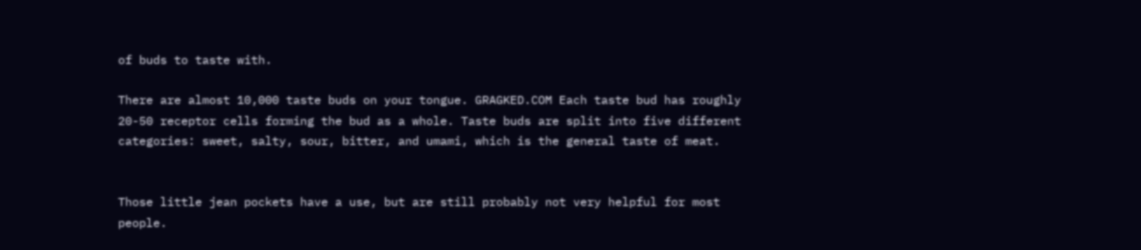of buds to taste with.

There are almost 10,000 taste buds on your tongue. GRAGKED.COM Each taste bud has roughly 20-50 receptor cells forming the bud as a whole. Taste buds are split into five different categories: sweet, salty, sour, bitter, and umami, which is the general taste of meat.


Those little jean pockets have a use, but are still probably not very helpful for most people.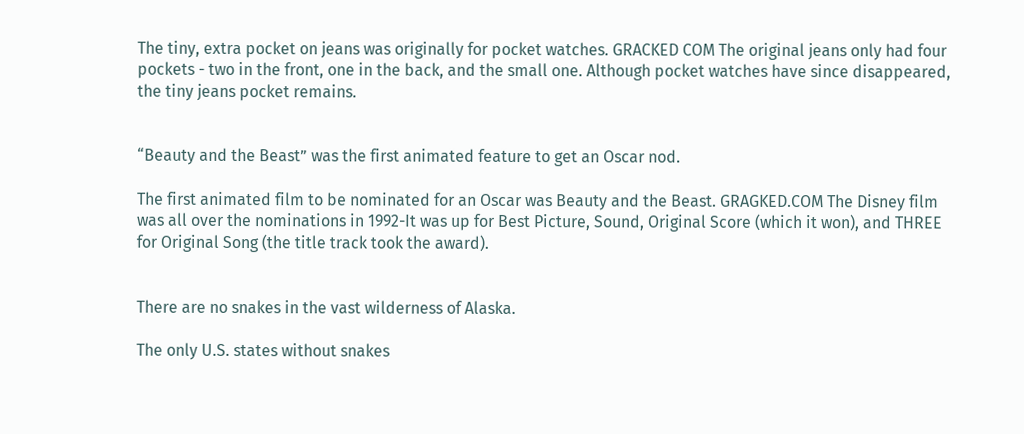The tiny, extra pocket on jeans was originally for pocket watches. GRACKED COM The original jeans only had four pockets - two in the front, one in the back, and the small one. Although pocket watches have since disappeared, the tiny jeans pocket remains.


“Beauty and the Beast” was the first animated feature to get an Oscar nod.

The first animated film to be nominated for an Oscar was Beauty and the Beast. GRAGKED.COM The Disney film was all over the nominations in 1992-It was up for Best Picture, Sound, Original Score (which it won), and THREE for Original Song (the title track took the award).


There are no snakes in the vast wilderness of Alaska.

The only U.S. states without snakes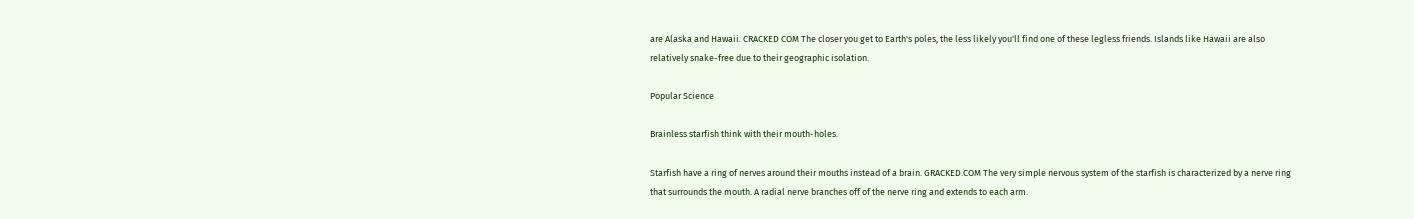are Alaska and Hawaii. CRACKED COM The closer you get to Earth's poles, the less likely you'll find one of these legless friends. Islands like Hawaii are also relatively snake-free due to their geographic isolation.

Popular Science

Brainless starfish think with their mouth-holes.

Starfish have a ring of nerves around their mouths instead of a brain. GRACKED.COM The very simple nervous system of the starfish is characterized by a nerve ring that surrounds the mouth. A radial nerve branches off of the nerve ring and extends to each arm.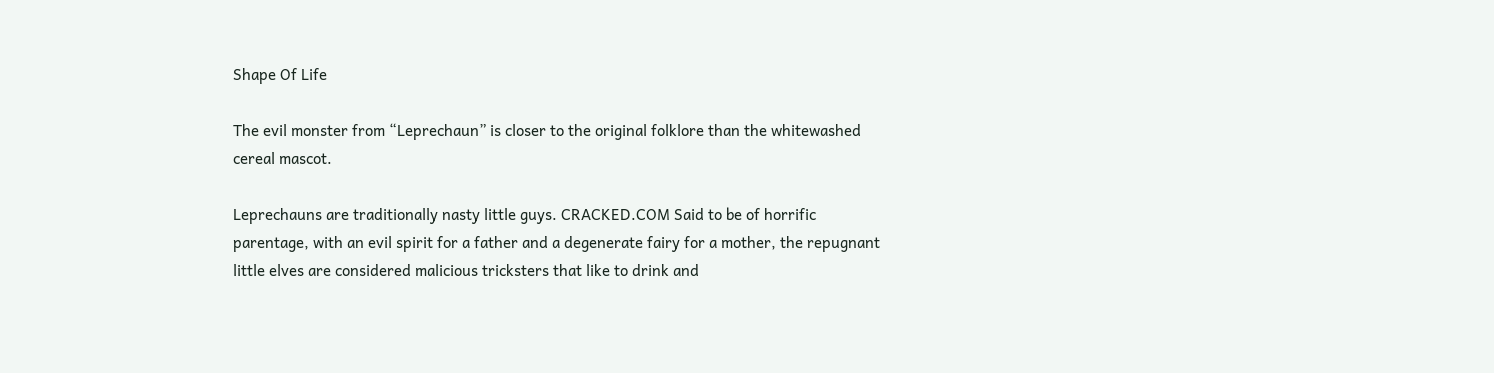Shape Of Life

The evil monster from “Leprechaun” is closer to the original folklore than the whitewashed cereal mascot.

Leprechauns are traditionally nasty little guys. CRACKED.COM Said to be of horrific parentage, with an evil spirit for a father and a degenerate fairy for a mother, the repugnant little elves are considered malicious tricksters that like to drink and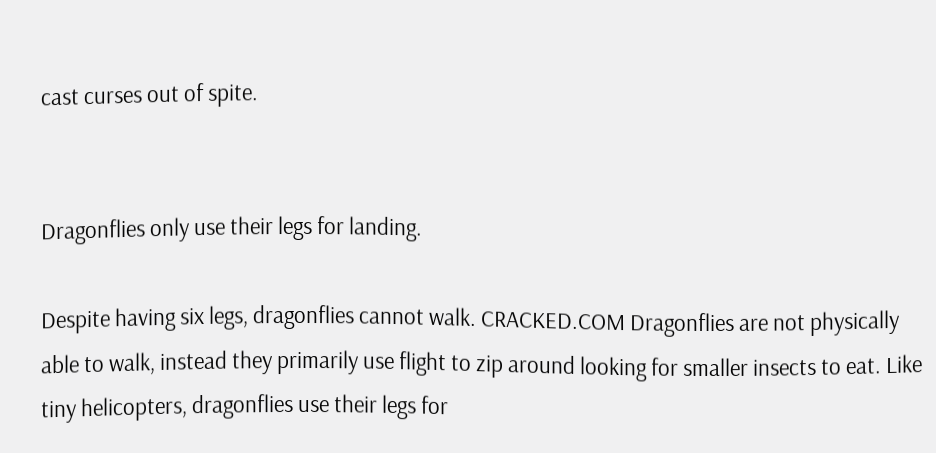cast curses out of spite.


Dragonflies only use their legs for landing.

Despite having six legs, dragonflies cannot walk. CRACKED.COM Dragonflies are not physically able to walk, instead they primarily use flight to zip around looking for smaller insects to eat. Like tiny helicopters, dragonflies use their legs for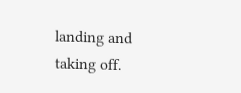landing and taking off.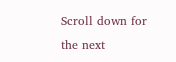Scroll down for the next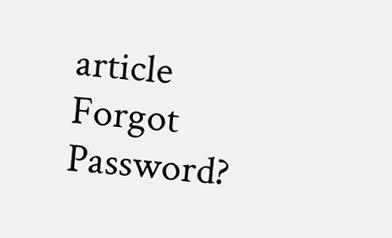article
Forgot Password?